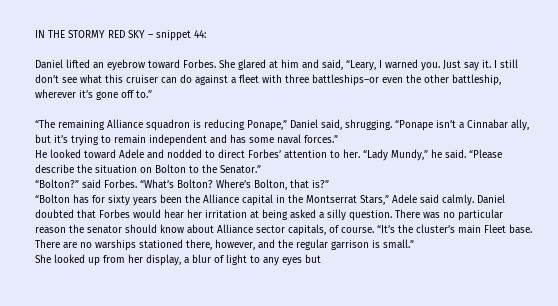IN THE STORMY RED SKY – snippet 44:

Daniel lifted an eyebrow toward Forbes. She glared at him and said, “Leary, I warned you. Just say it. I still don’t see what this cruiser can do against a fleet with three battleships–or even the other battleship, wherever it’s gone off to.”

“The remaining Alliance squadron is reducing Ponape,” Daniel said, shrugging. “Ponape isn’t a Cinnabar ally, but it’s trying to remain independent and has some naval forces.”
He looked toward Adele and nodded to direct Forbes’ attention to her. “Lady Mundy,” he said. “Please describe the situation on Bolton to the Senator.”
“Bolton?” said Forbes. “What’s Bolton? Where’s Bolton, that is?”
“Bolton has for sixty years been the Alliance capital in the Montserrat Stars,” Adele said calmly. Daniel doubted that Forbes would hear her irritation at being asked a silly question. There was no particular reason the senator should know about Alliance sector capitals, of course. “It’s the cluster’s main Fleet base. There are no warships stationed there, however, and the regular garrison is small.”
She looked up from her display, a blur of light to any eyes but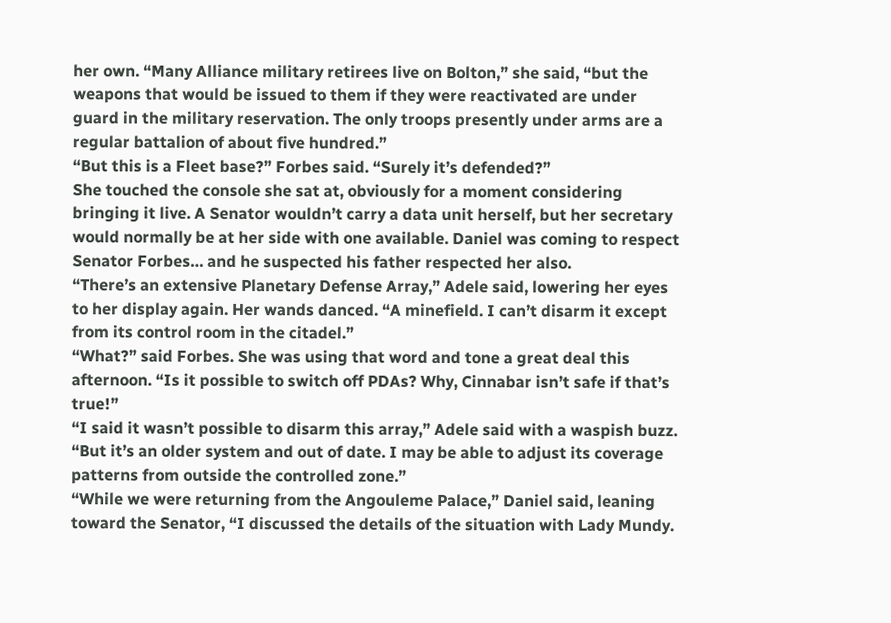her own. “Many Alliance military retirees live on Bolton,” she said, “but the weapons that would be issued to them if they were reactivated are under guard in the military reservation. The only troops presently under arms are a regular battalion of about five hundred.”
“But this is a Fleet base?” Forbes said. “Surely it’s defended?”
She touched the console she sat at, obviously for a moment considering bringing it live. A Senator wouldn’t carry a data unit herself, but her secretary would normally be at her side with one available. Daniel was coming to respect Senator Forbes… and he suspected his father respected her also.
“There’s an extensive Planetary Defense Array,” Adele said, lowering her eyes to her display again. Her wands danced. “A minefield. I can’t disarm it except from its control room in the citadel.”
“What?” said Forbes. She was using that word and tone a great deal this afternoon. “Is it possible to switch off PDAs? Why, Cinnabar isn’t safe if that’s true!”
“I said it wasn’t possible to disarm this array,” Adele said with a waspish buzz. “But it’s an older system and out of date. I may be able to adjust its coverage patterns from outside the controlled zone.”
“While we were returning from the Angouleme Palace,” Daniel said, leaning toward the Senator, “I discussed the details of the situation with Lady Mundy.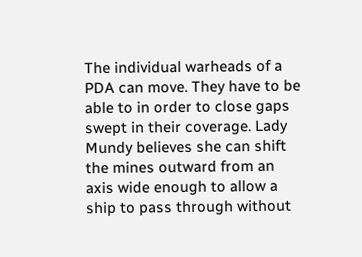The individual warheads of a PDA can move. They have to be able to in order to close gaps swept in their coverage. Lady Mundy believes she can shift the mines outward from an axis wide enough to allow a ship to pass through without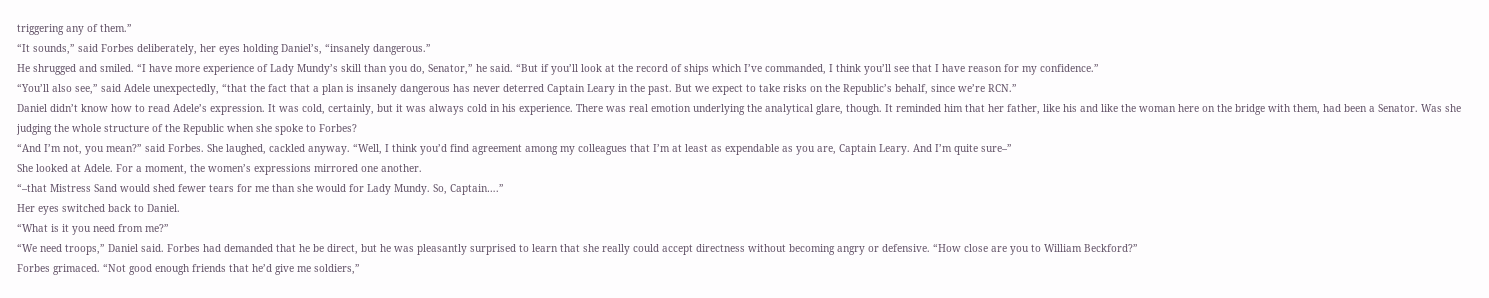triggering any of them.”
“It sounds,” said Forbes deliberately, her eyes holding Daniel’s, “insanely dangerous.”
He shrugged and smiled. “I have more experience of Lady Mundy’s skill than you do, Senator,” he said. “But if you’ll look at the record of ships which I’ve commanded, I think you’ll see that I have reason for my confidence.”
“You’ll also see,” said Adele unexpectedly, “that the fact that a plan is insanely dangerous has never deterred Captain Leary in the past. But we expect to take risks on the Republic’s behalf, since we’re RCN.”
Daniel didn’t know how to read Adele’s expression. It was cold, certainly, but it was always cold in his experience. There was real emotion underlying the analytical glare, though. It reminded him that her father, like his and like the woman here on the bridge with them, had been a Senator. Was she judging the whole structure of the Republic when she spoke to Forbes?
“And I’m not, you mean?” said Forbes. She laughed, cackled anyway. “Well, I think you’d find agreement among my colleagues that I’m at least as expendable as you are, Captain Leary. And I’m quite sure–”
She looked at Adele. For a moment, the women’s expressions mirrored one another.
“–that Mistress Sand would shed fewer tears for me than she would for Lady Mundy. So, Captain….”
Her eyes switched back to Daniel.
“What is it you need from me?”
“We need troops,” Daniel said. Forbes had demanded that he be direct, but he was pleasantly surprised to learn that she really could accept directness without becoming angry or defensive. “How close are you to William Beckford?”
Forbes grimaced. “Not good enough friends that he’d give me soldiers,”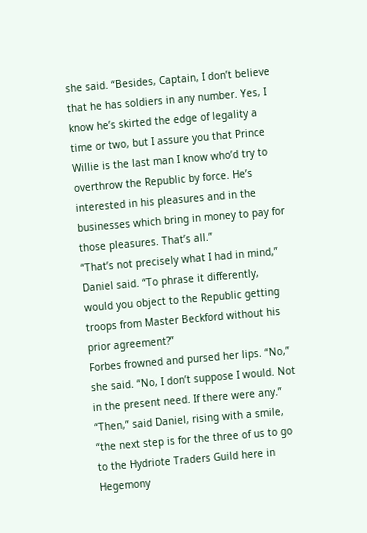she said. “Besides, Captain, I don’t believe that he has soldiers in any number. Yes, I know he’s skirted the edge of legality a time or two, but I assure you that Prince Willie is the last man I know who’d try to overthrow the Republic by force. He’s interested in his pleasures and in the businesses which bring in money to pay for those pleasures. That’s all.”
“That’s not precisely what I had in mind,” Daniel said. “To phrase it differently, would you object to the Republic getting troops from Master Beckford without his prior agreement?”
Forbes frowned and pursed her lips. “No,” she said. “No, I don’t suppose I would. Not in the present need. If there were any.”
“Then,” said Daniel, rising with a smile, “the next step is for the three of us to go to the Hydriote Traders Guild here in Hegemony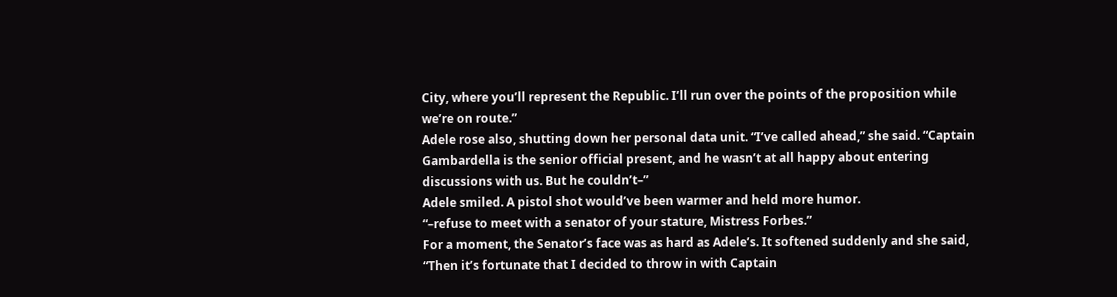City, where you’ll represent the Republic. I’ll run over the points of the proposition while we’re on route.”
Adele rose also, shutting down her personal data unit. “I’ve called ahead,” she said. “Captain Gambardella is the senior official present, and he wasn’t at all happy about entering discussions with us. But he couldn’t–”
Adele smiled. A pistol shot would’ve been warmer and held more humor.
“–refuse to meet with a senator of your stature, Mistress Forbes.”
For a moment, the Senator’s face was as hard as Adele’s. It softened suddenly and she said, “Then it’s fortunate that I decided to throw in with Captain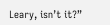Leary, isn’t it?”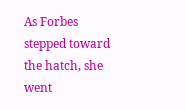As Forbes stepped toward the hatch, she went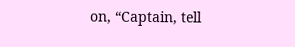on, “Captain, tell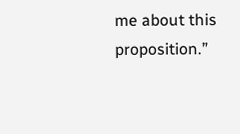me about this proposition.”